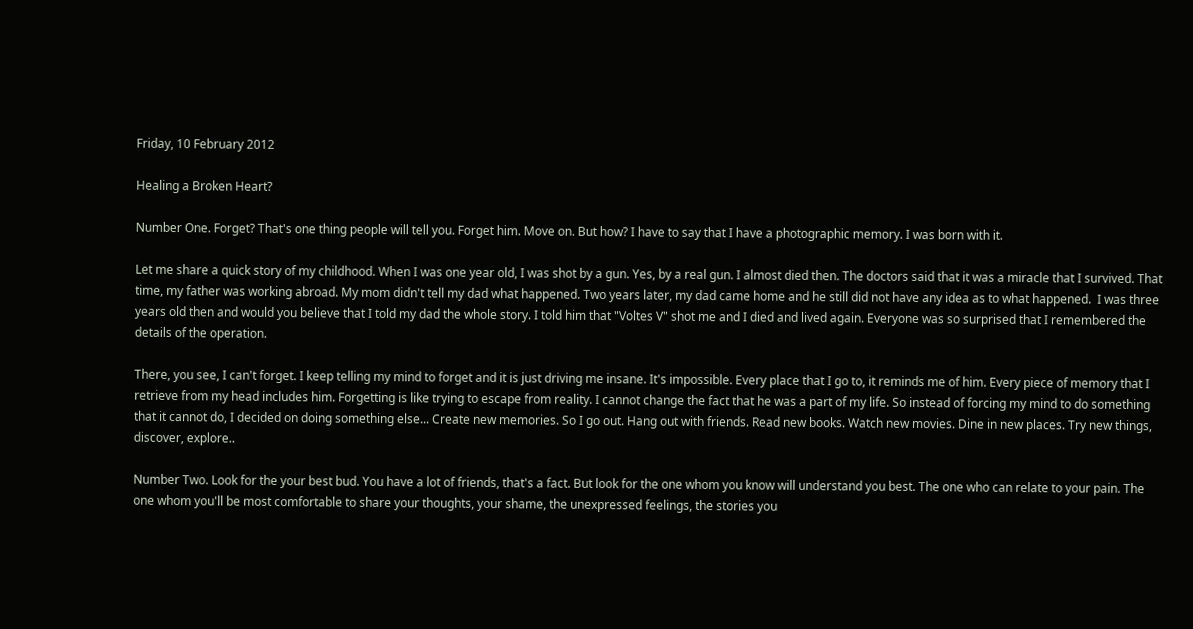Friday, 10 February 2012

Healing a Broken Heart?

Number One. Forget? That's one thing people will tell you. Forget him. Move on. But how? I have to say that I have a photographic memory. I was born with it.

Let me share a quick story of my childhood. When I was one year old, I was shot by a gun. Yes, by a real gun. I almost died then. The doctors said that it was a miracle that I survived. That time, my father was working abroad. My mom didn't tell my dad what happened. Two years later, my dad came home and he still did not have any idea as to what happened.  I was three years old then and would you believe that I told my dad the whole story. I told him that "Voltes V" shot me and I died and lived again. Everyone was so surprised that I remembered the details of the operation.

There, you see, I can't forget. I keep telling my mind to forget and it is just driving me insane. It's impossible. Every place that I go to, it reminds me of him. Every piece of memory that I retrieve from my head includes him. Forgetting is like trying to escape from reality. I cannot change the fact that he was a part of my life. So instead of forcing my mind to do something that it cannot do, I decided on doing something else... Create new memories. So I go out. Hang out with friends. Read new books. Watch new movies. Dine in new places. Try new things, discover, explore..

Number Two. Look for the your best bud. You have a lot of friends, that's a fact. But look for the one whom you know will understand you best. The one who can relate to your pain. The one whom you'll be most comfortable to share your thoughts, your shame, the unexpressed feelings, the stories you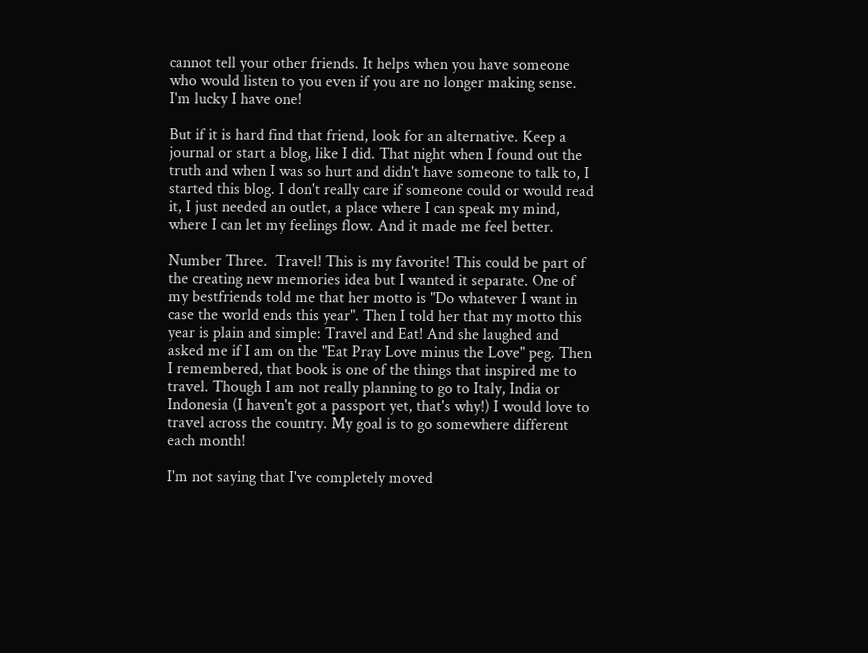cannot tell your other friends. It helps when you have someone who would listen to you even if you are no longer making sense. I'm lucky I have one!

But if it is hard find that friend, look for an alternative. Keep a journal or start a blog, like I did. That night when I found out the truth and when I was so hurt and didn't have someone to talk to, I started this blog. I don't really care if someone could or would read it, I just needed an outlet, a place where I can speak my mind, where I can let my feelings flow. And it made me feel better.

Number Three.  Travel! This is my favorite! This could be part of the creating new memories idea but I wanted it separate. One of my bestfriends told me that her motto is "Do whatever I want in case the world ends this year". Then I told her that my motto this year is plain and simple: Travel and Eat! And she laughed and asked me if I am on the "Eat Pray Love minus the Love" peg. Then I remembered, that book is one of the things that inspired me to travel. Though I am not really planning to go to Italy, India or Indonesia (I haven't got a passport yet, that's why!) I would love to travel across the country. My goal is to go somewhere different each month!

I'm not saying that I've completely moved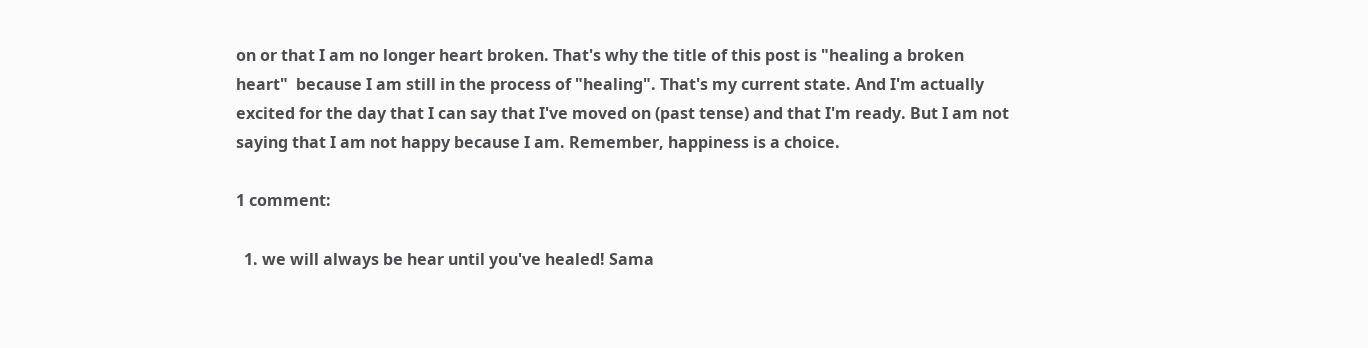on or that I am no longer heart broken. That's why the title of this post is "healing a broken heart"  because I am still in the process of "healing". That's my current state. And I'm actually excited for the day that I can say that I've moved on (past tense) and that I'm ready. But I am not saying that I am not happy because I am. Remember, happiness is a choice.

1 comment:

  1. we will always be hear until you've healed! Sama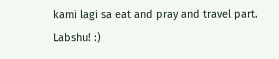kami lagi sa eat and pray and travel part. Labshu! :)